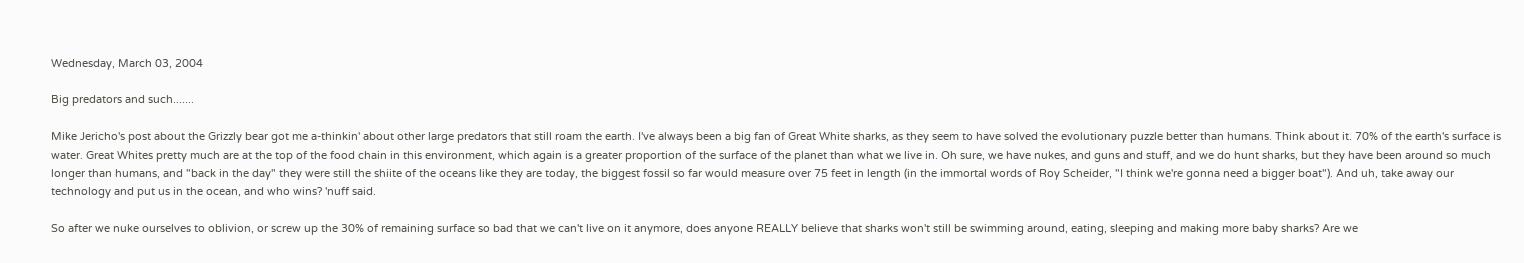Wednesday, March 03, 2004

Big predators and such.......

Mike Jericho's post about the Grizzly bear got me a-thinkin' about other large predators that still roam the earth. I've always been a big fan of Great White sharks, as they seem to have solved the evolutionary puzzle better than humans. Think about it. 70% of the earth's surface is water. Great Whites pretty much are at the top of the food chain in this environment, which again is a greater proportion of the surface of the planet than what we live in. Oh sure, we have nukes, and guns and stuff, and we do hunt sharks, but they have been around so much longer than humans, and "back in the day" they were still the shiite of the oceans like they are today, the biggest fossil so far would measure over 75 feet in length (in the immortal words of Roy Scheider, "I think we're gonna need a bigger boat"). And uh, take away our technology and put us in the ocean, and who wins? 'nuff said.

So after we nuke ourselves to oblivion, or screw up the 30% of remaining surface so bad that we can't live on it anymore, does anyone REALLY believe that sharks won't still be swimming around, eating, sleeping and making more baby sharks? Are we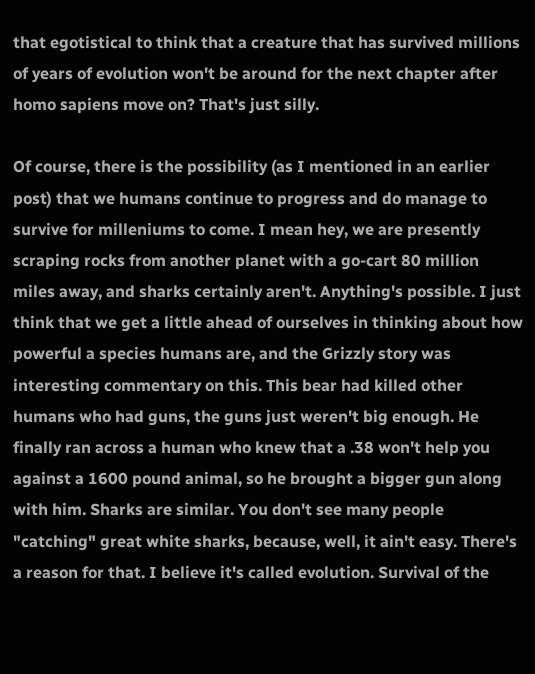that egotistical to think that a creature that has survived millions of years of evolution won't be around for the next chapter after homo sapiens move on? That's just silly.

Of course, there is the possibility (as I mentioned in an earlier post) that we humans continue to progress and do manage to survive for milleniums to come. I mean hey, we are presently scraping rocks from another planet with a go-cart 80 million miles away, and sharks certainly aren't. Anything's possible. I just think that we get a little ahead of ourselves in thinking about how powerful a species humans are, and the Grizzly story was interesting commentary on this. This bear had killed other humans who had guns, the guns just weren't big enough. He finally ran across a human who knew that a .38 won't help you against a 1600 pound animal, so he brought a bigger gun along with him. Sharks are similar. You don't see many people "catching" great white sharks, because, well, it ain't easy. There's a reason for that. I believe it's called evolution. Survival of the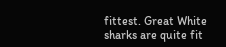fittest. Great White sharks are quite fit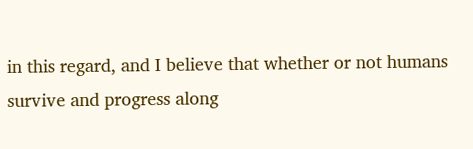in this regard, and I believe that whether or not humans survive and progress along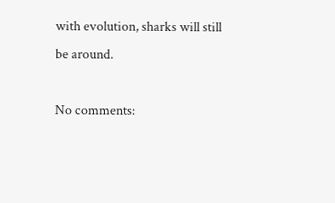with evolution, sharks will still be around.

No comments: